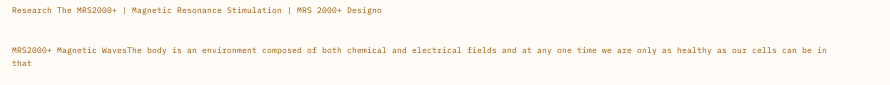Research The MRS2000+ | Magnetic Resonance Stimulation | MRS 2000+ Designo


MRS2000+ Magnetic WavesThe body is an environment composed of both chemical and electrical fields and at any one time we are only as healthy as our cells can be in that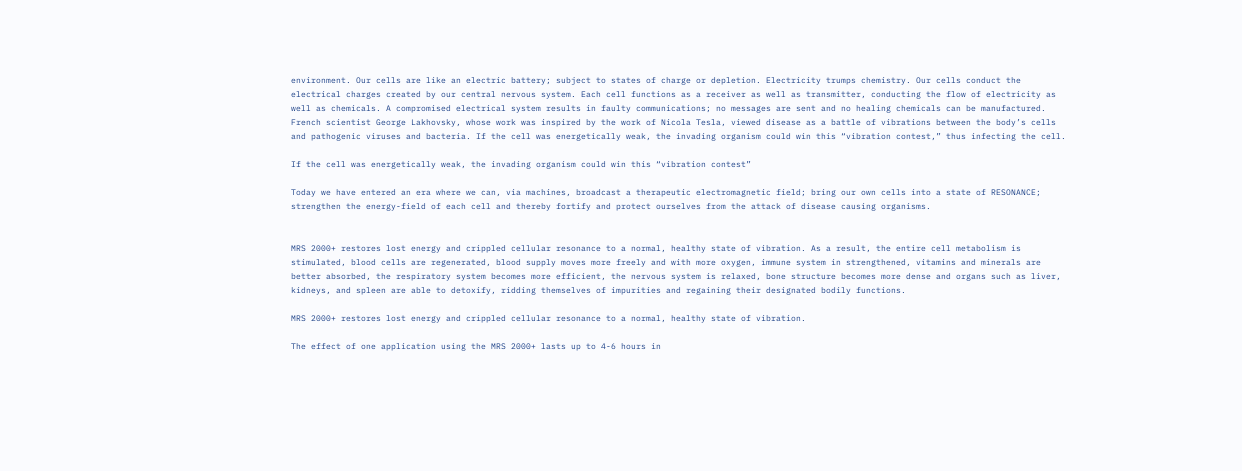environment. Our cells are like an electric battery; subject to states of charge or depletion. Electricity trumps chemistry. Our cells conduct the electrical charges created by our central nervous system. Each cell functions as a receiver as well as transmitter, conducting the flow of electricity as well as chemicals. A compromised electrical system results in faulty communications; no messages are sent and no healing chemicals can be manufactured. French scientist George Lakhovsky, whose work was inspired by the work of Nicola Tesla, viewed disease as a battle of vibrations between the body’s cells and pathogenic viruses and bacteria. If the cell was energetically weak, the invading organism could win this “vibration contest,” thus infecting the cell.

If the cell was energetically weak, the invading organism could win this “vibration contest”

Today we have entered an era where we can, via machines, broadcast a therapeutic electromagnetic field; bring our own cells into a state of RESONANCE; strengthen the energy-field of each cell and thereby fortify and protect ourselves from the attack of disease causing organisms.


MRS 2000+ restores lost energy and crippled cellular resonance to a normal, healthy state of vibration. As a result, the entire cell metabolism is stimulated, blood cells are regenerated, blood supply moves more freely and with more oxygen, immune system in strengthened, vitamins and minerals are better absorbed, the respiratory system becomes more efficient, the nervous system is relaxed, bone structure becomes more dense and organs such as liver, kidneys, and spleen are able to detoxify, ridding themselves of impurities and regaining their designated bodily functions.

MRS 2000+ restores lost energy and crippled cellular resonance to a normal, healthy state of vibration.

The effect of one application using the MRS 2000+ lasts up to 4-6 hours in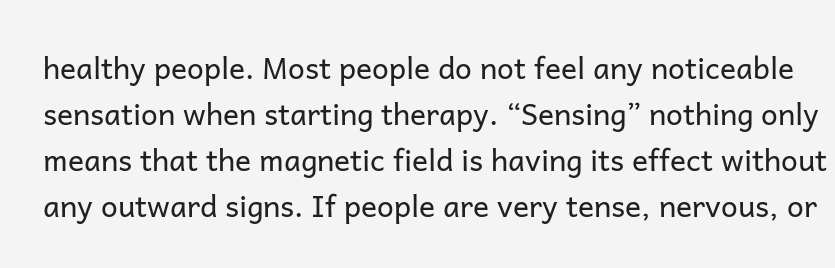healthy people. Most people do not feel any noticeable sensation when starting therapy. “Sensing” nothing only means that the magnetic field is having its effect without any outward signs. If people are very tense, nervous, or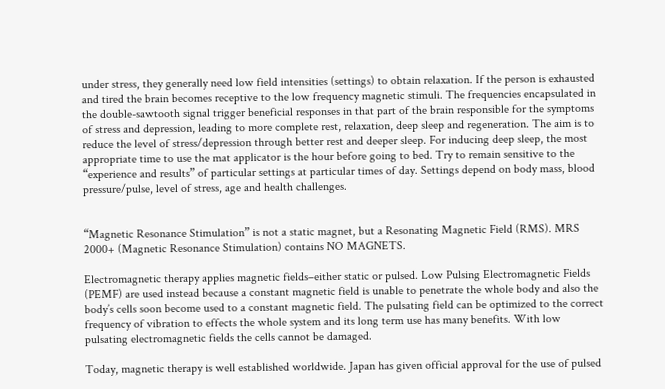under stress, they generally need low field intensities (settings) to obtain relaxation. If the person is exhausted and tired the brain becomes receptive to the low frequency magnetic stimuli. The frequencies encapsulated in the double-sawtooth signal trigger beneficial responses in that part of the brain responsible for the symptoms of stress and depression, leading to more complete rest, relaxation, deep sleep and regeneration. The aim is to reduce the level of stress/depression through better rest and deeper sleep. For inducing deep sleep, the most appropriate time to use the mat applicator is the hour before going to bed. Try to remain sensitive to the “experience and results” of particular settings at particular times of day. Settings depend on body mass, blood pressure/pulse, level of stress, age and health challenges.


“Magnetic Resonance Stimulation” is not a static magnet, but a Resonating Magnetic Field (RMS). MRS 2000+ (Magnetic Resonance Stimulation) contains NO MAGNETS.

Electromagnetic therapy applies magnetic fields–either static or pulsed. Low Pulsing Electromagnetic Fields (PEMF) are used instead because a constant magnetic field is unable to penetrate the whole body and also the body’s cells soon become used to a constant magnetic field. The pulsating field can be optimized to the correct frequency of vibration to effects the whole system and its long term use has many benefits. With low pulsating electromagnetic fields the cells cannot be damaged.

Today, magnetic therapy is well established worldwide. Japan has given official approval for the use of pulsed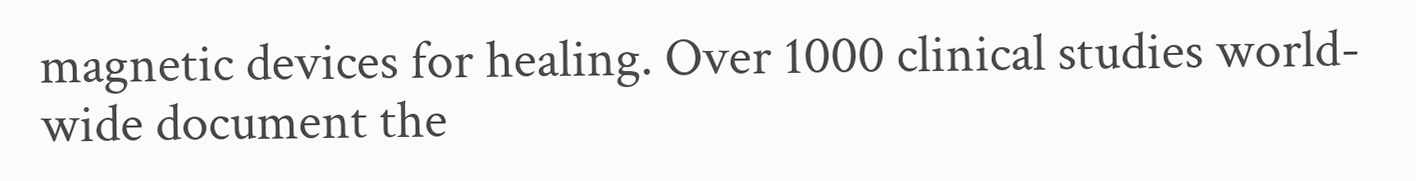magnetic devices for healing. Over 1000 clinical studies world-wide document the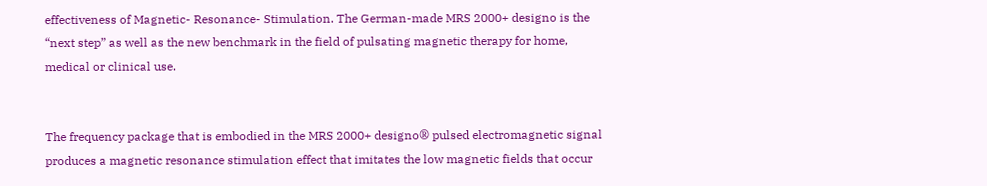effectiveness of Magnetic- Resonance- Stimulation. The German-made MRS 2000+ designo is the “next step” as well as the new benchmark in the field of pulsating magnetic therapy for home, medical or clinical use.


The frequency package that is embodied in the MRS 2000+ designo® pulsed electromagnetic signal produces a magnetic resonance stimulation effect that imitates the low magnetic fields that occur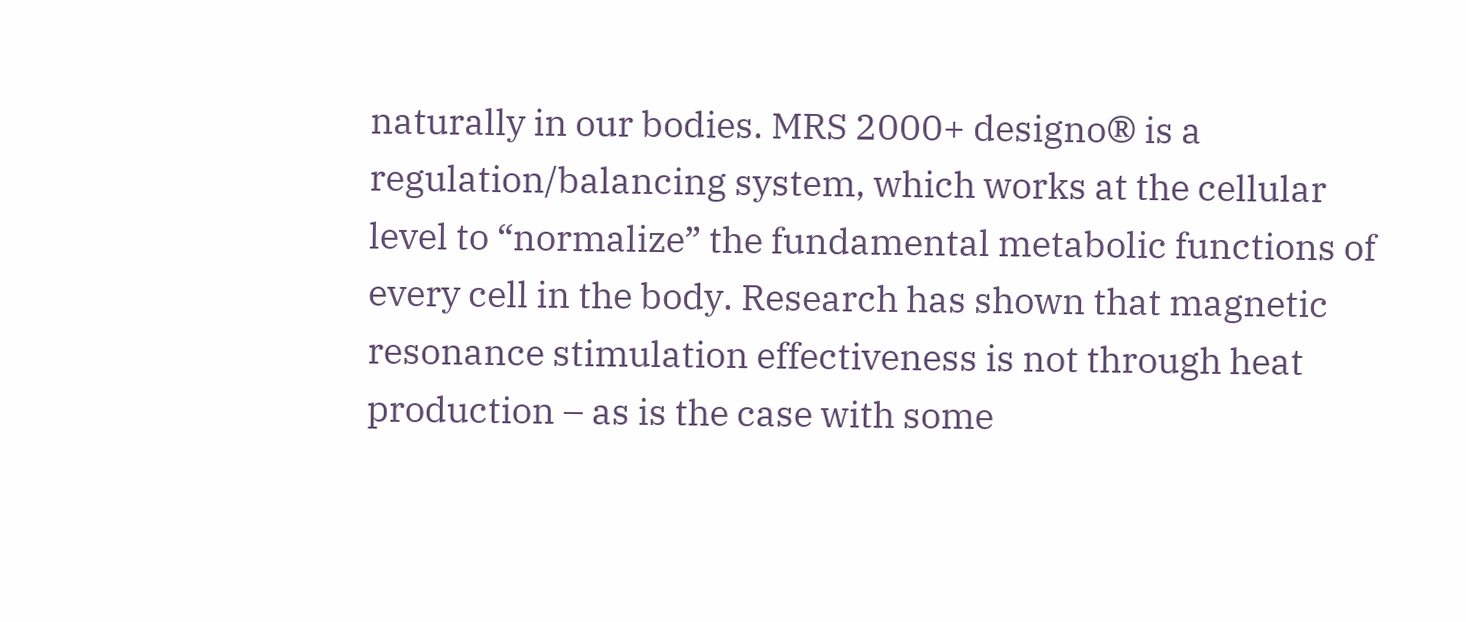naturally in our bodies. MRS 2000+ designo® is a regulation/balancing system, which works at the cellular level to “normalize” the fundamental metabolic functions of every cell in the body. Research has shown that magnetic resonance stimulation effectiveness is not through heat production – as is the case with some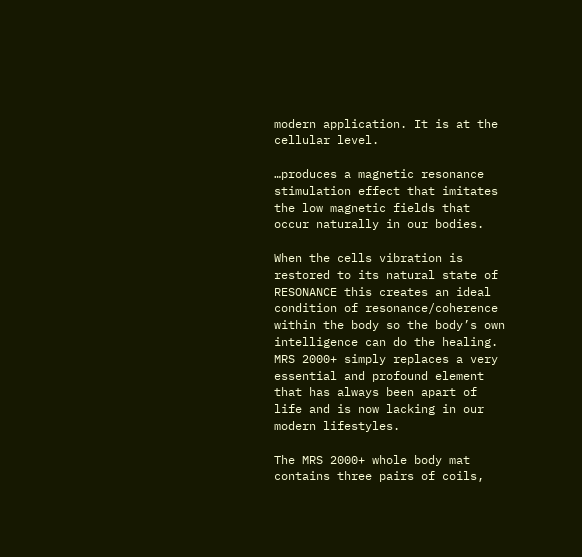modern application. It is at the cellular level.

…produces a magnetic resonance stimulation effect that imitates the low magnetic fields that occur naturally in our bodies.

When the cells vibration is restored to its natural state of RESONANCE this creates an ideal condition of resonance/coherence within the body so the body’s own intelligence can do the healing. MRS 2000+ simply replaces a very essential and profound element that has always been apart of life and is now lacking in our modern lifestyles.

The MRS 2000+ whole body mat contains three pairs of coils,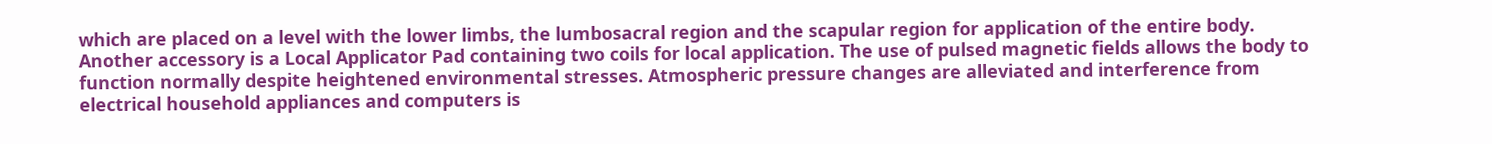which are placed on a level with the lower limbs, the lumbosacral region and the scapular region for application of the entire body. Another accessory is a Local Applicator Pad containing two coils for local application. The use of pulsed magnetic fields allows the body to function normally despite heightened environmental stresses. Atmospheric pressure changes are alleviated and interference from electrical household appliances and computers is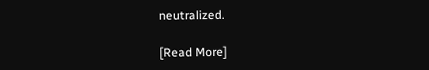neutralized.

[Read More]